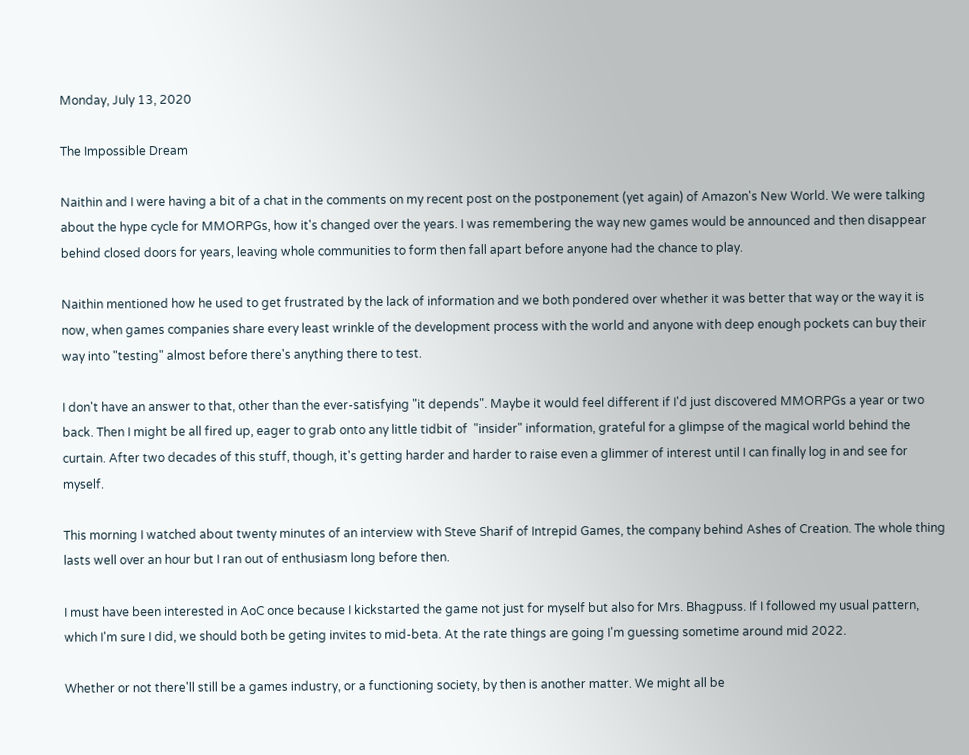Monday, July 13, 2020

The Impossible Dream

Naithin and I were having a bit of a chat in the comments on my recent post on the postponement (yet again) of Amazon's New World. We were talking about the hype cycle for MMORPGs, how it's changed over the years. I was remembering the way new games would be announced and then disappear behind closed doors for years, leaving whole communities to form then fall apart before anyone had the chance to play.

Naithin mentioned how he used to get frustrated by the lack of information and we both pondered over whether it was better that way or the way it is now, when games companies share every least wrinkle of the development process with the world and anyone with deep enough pockets can buy their way into "testing" almost before there's anything there to test.

I don't have an answer to that, other than the ever-satisfying "it depends". Maybe it would feel different if I'd just discovered MMORPGs a year or two back. Then I might be all fired up, eager to grab onto any little tidbit of  "insider" information, grateful for a glimpse of the magical world behind the curtain. After two decades of this stuff, though, it's getting harder and harder to raise even a glimmer of interest until I can finally log in and see for myself.

This morning I watched about twenty minutes of an interview with Steve Sharif of Intrepid Games, the company behind Ashes of Creation. The whole thing lasts well over an hour but I ran out of enthusiasm long before then.

I must have been interested in AoC once because I kickstarted the game not just for myself but also for Mrs. Bhagpuss. If I followed my usual pattern, which I'm sure I did, we should both be geting invites to mid-beta. At the rate things are going I'm guessing sometime around mid 2022.

Whether or not there'll still be a games industry, or a functioning society, by then is another matter. We might all be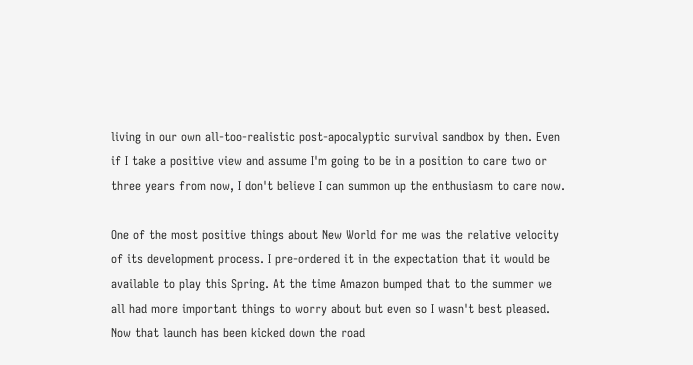living in our own all-too-realistic post-apocalyptic survival sandbox by then. Even if I take a positive view and assume I'm going to be in a position to care two or three years from now, I don't believe I can summon up the enthusiasm to care now.

One of the most positive things about New World for me was the relative velocity of its development process. I pre-ordered it in the expectation that it would be available to play this Spring. At the time Amazon bumped that to the summer we all had more important things to worry about but even so I wasn't best pleased. Now that launch has been kicked down the road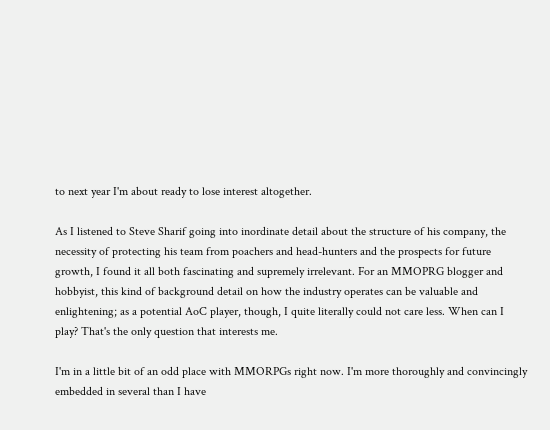to next year I'm about ready to lose interest altogether.

As I listened to Steve Sharif going into inordinate detail about the structure of his company, the necessity of protecting his team from poachers and head-hunters and the prospects for future growth, I found it all both fascinating and supremely irrelevant. For an MMOPRG blogger and hobbyist, this kind of background detail on how the industry operates can be valuable and enlightening; as a potential AoC player, though, I quite literally could not care less. When can I play? That's the only question that interests me.

I'm in a little bit of an odd place with MMORPGs right now. I'm more thoroughly and convincingly embedded in several than I have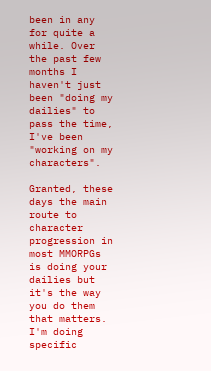been in any for quite a while. Over the past few months I haven't just been "doing my dailies" to pass the time, I've been "working on my characters".

Granted, these days the main route to character progression in most MMORPGs is doing your dailies but it's the way you do them that matters. I'm doing specific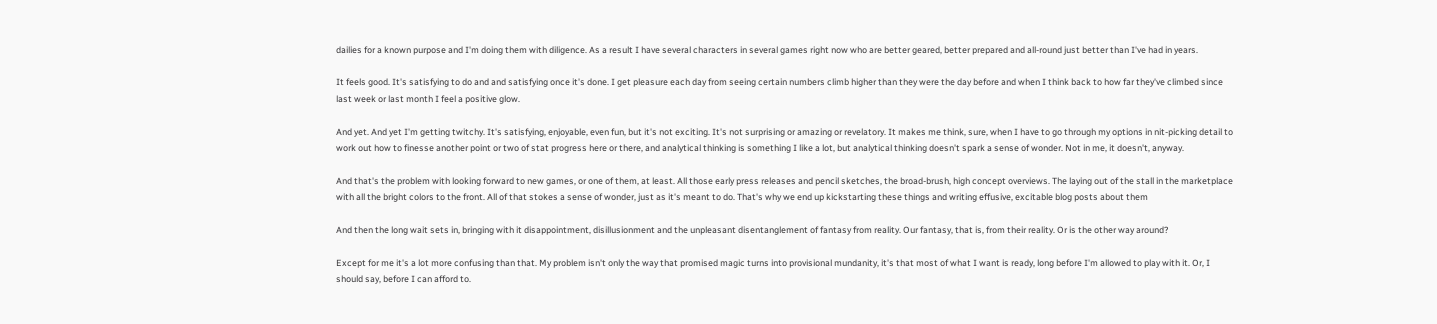dailies for a known purpose and I'm doing them with diligence. As a result I have several characters in several games right now who are better geared, better prepared and all-round just better than I've had in years.

It feels good. It's satisfying to do and and satisfying once it's done. I get pleasure each day from seeing certain numbers climb higher than they were the day before and when I think back to how far they've climbed since last week or last month I feel a positive glow.

And yet. And yet I'm getting twitchy. It's satisfying, enjoyable, even fun, but it's not exciting. It's not surprising or amazing or revelatory. It makes me think, sure, when I have to go through my options in nit-picking detail to work out how to finesse another point or two of stat progress here or there, and analytical thinking is something I like a lot, but analytical thinking doesn't spark a sense of wonder. Not in me, it doesn't, anyway.

And that's the problem with looking forward to new games, or one of them, at least. All those early press releases and pencil sketches, the broad-brush, high concept overviews. The laying out of the stall in the marketplace with all the bright colors to the front. All of that stokes a sense of wonder, just as it's meant to do. That's why we end up kickstarting these things and writing effusive, excitable blog posts about them

And then the long wait sets in, bringing with it disappointment, disillusionment and the unpleasant disentanglement of fantasy from reality. Our fantasy, that is, from their reality. Or is the other way around?

Except for me it's a lot more confusing than that. My problem isn't only the way that promised magic turns into provisional mundanity, it's that most of what I want is ready, long before I'm allowed to play with it. Or, I should say, before I can afford to.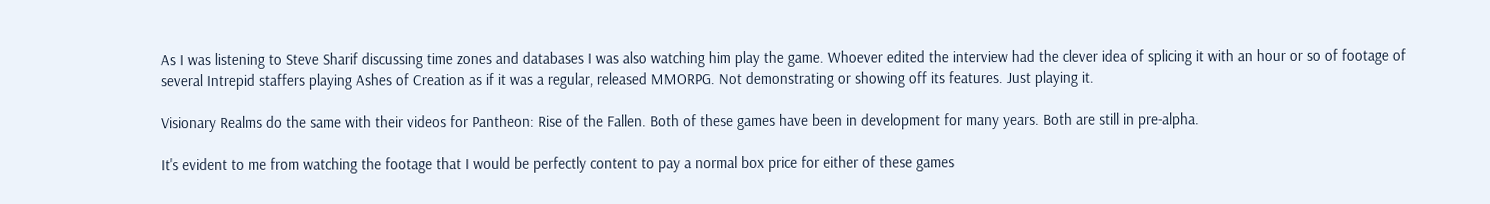As I was listening to Steve Sharif discussing time zones and databases I was also watching him play the game. Whoever edited the interview had the clever idea of splicing it with an hour or so of footage of several Intrepid staffers playing Ashes of Creation as if it was a regular, released MMORPG. Not demonstrating or showing off its features. Just playing it.

Visionary Realms do the same with their videos for Pantheon: Rise of the Fallen. Both of these games have been in development for many years. Both are still in pre-alpha.

It's evident to me from watching the footage that I would be perfectly content to pay a normal box price for either of these games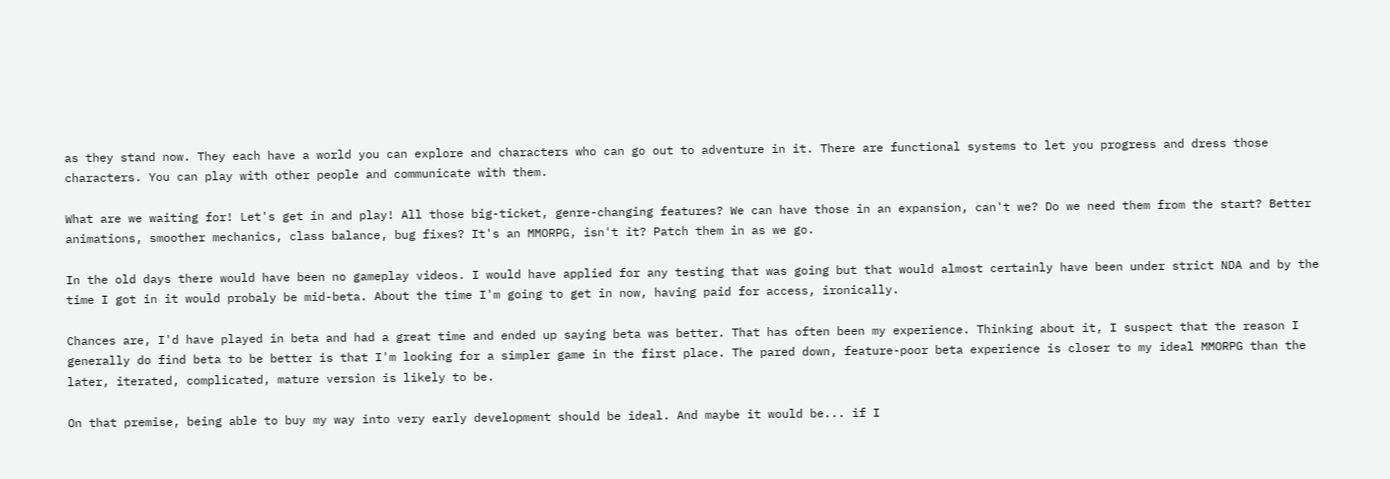as they stand now. They each have a world you can explore and characters who can go out to adventure in it. There are functional systems to let you progress and dress those characters. You can play with other people and communicate with them.

What are we waiting for! Let's get in and play! All those big-ticket, genre-changing features? We can have those in an expansion, can't we? Do we need them from the start? Better animations, smoother mechanics, class balance, bug fixes? It's an MMORPG, isn't it? Patch them in as we go.

In the old days there would have been no gameplay videos. I would have applied for any testing that was going but that would almost certainly have been under strict NDA and by the time I got in it would probaly be mid-beta. About the time I'm going to get in now, having paid for access, ironically.

Chances are, I'd have played in beta and had a great time and ended up saying beta was better. That has often been my experience. Thinking about it, I suspect that the reason I generally do find beta to be better is that I'm looking for a simpler game in the first place. The pared down, feature-poor beta experience is closer to my ideal MMORPG than the later, iterated, complicated, mature version is likely to be.

On that premise, being able to buy my way into very early development should be ideal. And maybe it would be... if I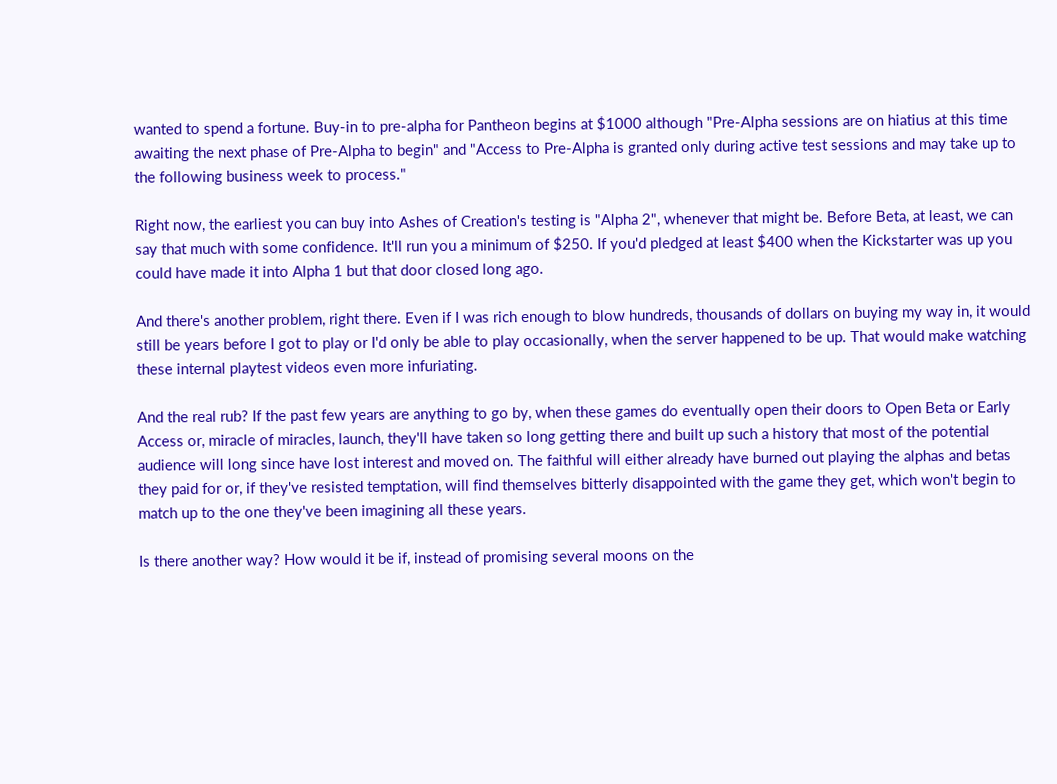wanted to spend a fortune. Buy-in to pre-alpha for Pantheon begins at $1000 although "Pre-Alpha sessions are on hiatius at this time awaiting the next phase of Pre-Alpha to begin" and "Access to Pre-Alpha is granted only during active test sessions and may take up to the following business week to process."

Right now, the earliest you can buy into Ashes of Creation's testing is "Alpha 2", whenever that might be. Before Beta, at least, we can say that much with some confidence. It'll run you a minimum of $250. If you'd pledged at least $400 when the Kickstarter was up you could have made it into Alpha 1 but that door closed long ago.

And there's another problem, right there. Even if I was rich enough to blow hundreds, thousands of dollars on buying my way in, it would still be years before I got to play or I'd only be able to play occasionally, when the server happened to be up. That would make watching these internal playtest videos even more infuriating.

And the real rub? If the past few years are anything to go by, when these games do eventually open their doors to Open Beta or Early Access or, miracle of miracles, launch, they'll have taken so long getting there and built up such a history that most of the potential audience will long since have lost interest and moved on. The faithful will either already have burned out playing the alphas and betas they paid for or, if they've resisted temptation, will find themselves bitterly disappointed with the game they get, which won't begin to match up to the one they've been imagining all these years.

Is there another way? How would it be if, instead of promising several moons on the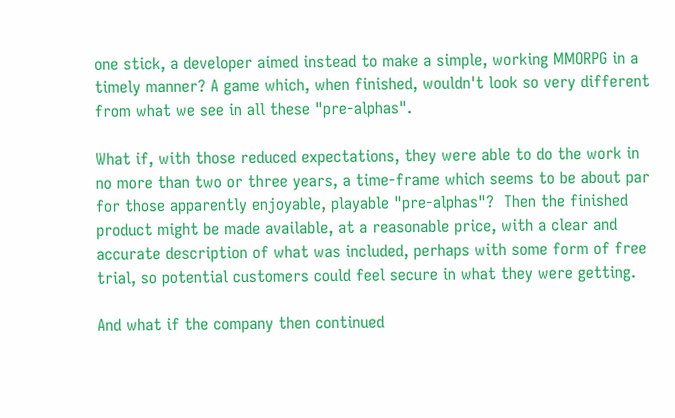one stick, a developer aimed instead to make a simple, working MMORPG in a timely manner? A game which, when finished, wouldn't look so very different from what we see in all these "pre-alphas".

What if, with those reduced expectations, they were able to do the work in no more than two or three years, a time-frame which seems to be about par for those apparently enjoyable, playable "pre-alphas"?  Then the finished product might be made available, at a reasonable price, with a clear and accurate description of what was included, perhaps with some form of free trial, so potential customers could feel secure in what they were getting.

And what if the company then continued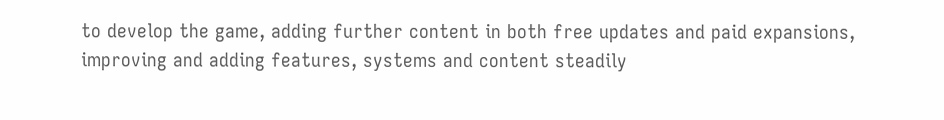to develop the game, adding further content in both free updates and paid expansions, improving and adding features, systems and content steadily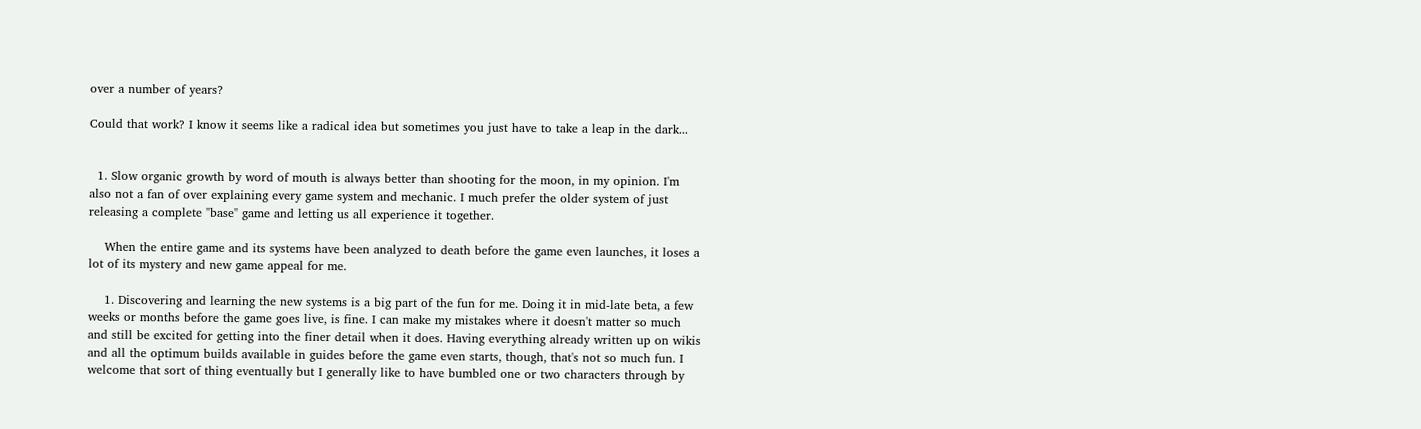over a number of years?

Could that work? I know it seems like a radical idea but sometimes you just have to take a leap in the dark...


  1. Slow organic growth by word of mouth is always better than shooting for the moon, in my opinion. I'm also not a fan of over explaining every game system and mechanic. I much prefer the older system of just releasing a complete "base" game and letting us all experience it together.

    When the entire game and its systems have been analyzed to death before the game even launches, it loses a lot of its mystery and new game appeal for me.

    1. Discovering and learning the new systems is a big part of the fun for me. Doing it in mid-late beta, a few weeks or months before the game goes live, is fine. I can make my mistakes where it doesn't matter so much and still be excited for getting into the finer detail when it does. Having everything already written up on wikis and all the optimum builds available in guides before the game even starts, though, that's not so much fun. I welcome that sort of thing eventually but I generally like to have bumbled one or two characters through by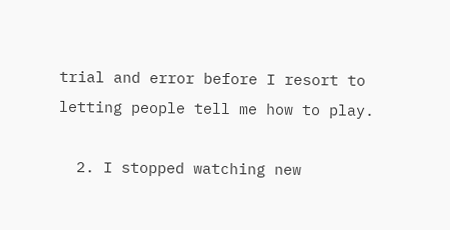trial and error before I resort to letting people tell me how to play.

  2. I stopped watching new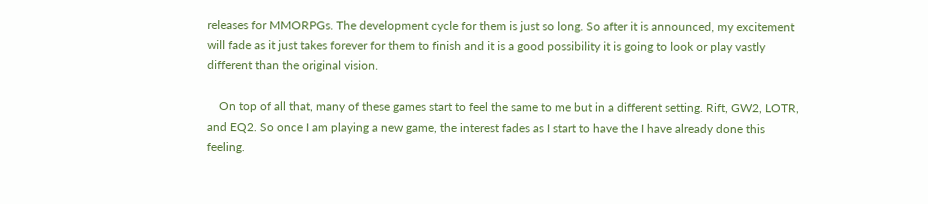releases for MMORPGs. The development cycle for them is just so long. So after it is announced, my excitement will fade as it just takes forever for them to finish and it is a good possibility it is going to look or play vastly different than the original vision.

    On top of all that, many of these games start to feel the same to me but in a different setting. Rift, GW2, LOTR, and EQ2. So once I am playing a new game, the interest fades as I start to have the I have already done this feeling.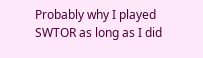Probably why I played SWTOR as long as I did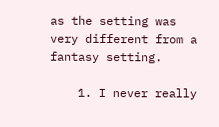as the setting was very different from a fantasy setting.

    1. I never really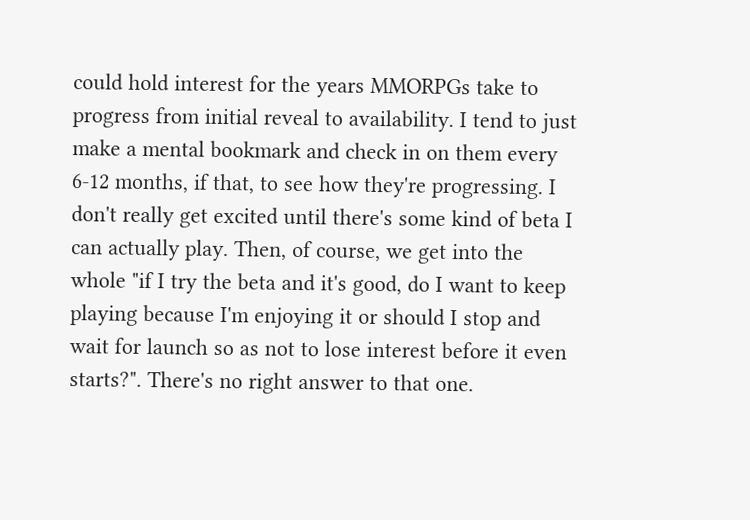could hold interest for the years MMORPGs take to progress from initial reveal to availability. I tend to just make a mental bookmark and check in on them every 6-12 months, if that, to see how they're progressing. I don't really get excited until there's some kind of beta I can actually play. Then, of course, we get into the whole "if I try the beta and it's good, do I want to keep playing because I'm enjoying it or should I stop and wait for launch so as not to lose interest before it even starts?". There's no right answer to that one.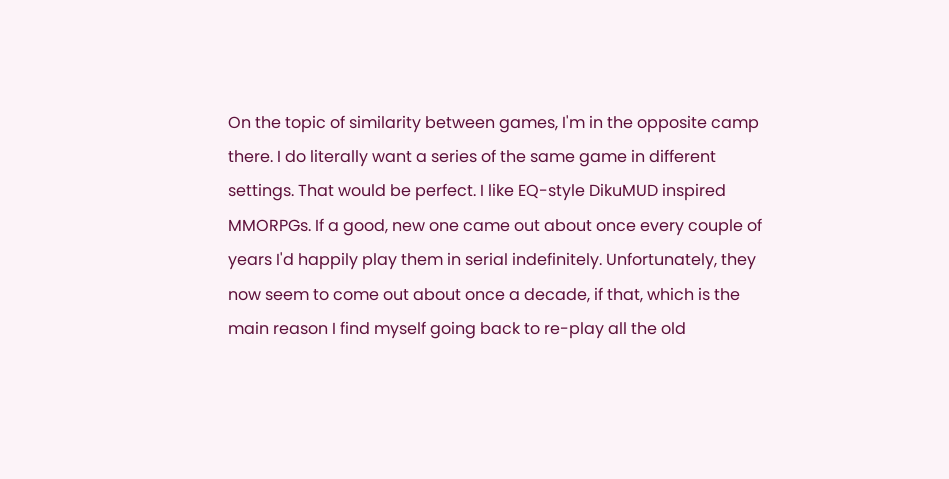On the topic of similarity between games, I'm in the opposite camp there. I do literally want a series of the same game in different settings. That would be perfect. I like EQ-style DikuMUD inspired MMORPGs. If a good, new one came out about once every couple of years I'd happily play them in serial indefinitely. Unfortunately, they now seem to come out about once a decade, if that, which is the main reason I find myself going back to re-play all the old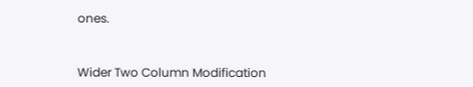ones.


Wider Two Column Modification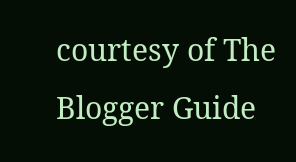courtesy of The Blogger Guide